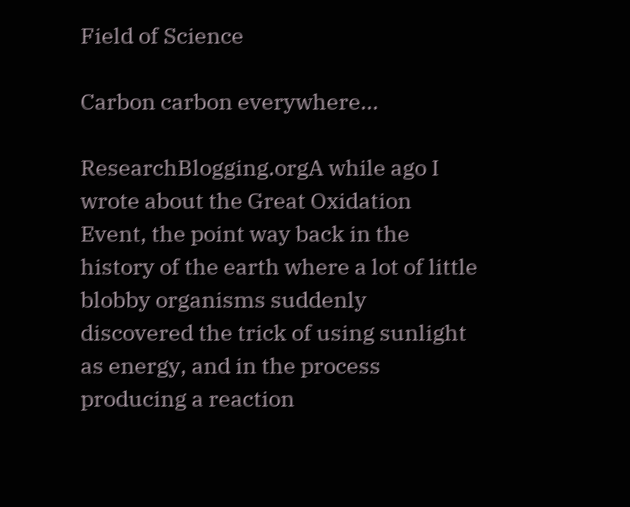Field of Science

Carbon carbon everywhere...

ResearchBlogging.orgA while ago I wrote about the Great Oxidation Event, the point way back in the history of the earth where a lot of little blobby organisms suddenly discovered the trick of using sunlight as energy, and in the process producing a reaction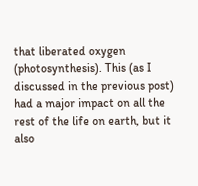that liberated oxygen (photosynthesis). This (as I discussed in the previous post) had a major impact on all the rest of the life on earth, but it also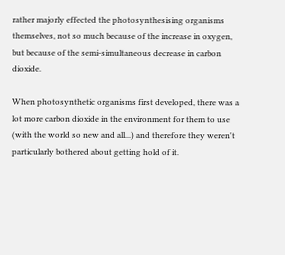rather majorly effected the photosynthesising organisms themselves, not so much because of the increase in oxygen, but because of the semi-simultaneous decrease in carbon dioxide.

When photosynthetic organisms first developed, there was a lot more carbon dioxide in the environment for them to use (with the world so new and all...) and therefore they weren't particularly bothered about getting hold of it.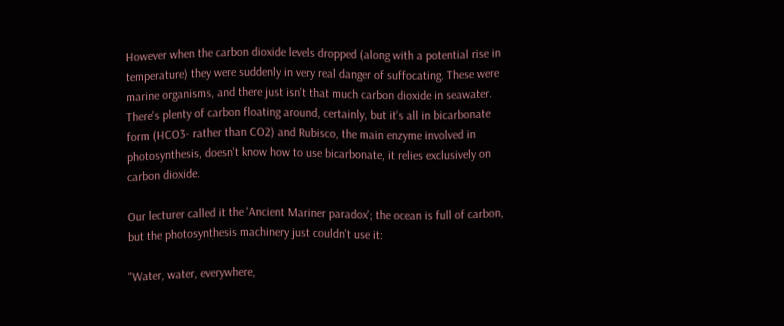However when the carbon dioxide levels dropped (along with a potential rise in temperature) they were suddenly in very real danger of suffocating. These were marine organisms, and there just isn't that much carbon dioxide in seawater. There's plenty of carbon floating around, certainly, but it's all in bicarbonate form (HCO3- rather than CO2) and Rubisco, the main enzyme involved in photosynthesis, doesn't know how to use bicarbonate, it relies exclusively on carbon dioxide.

Our lecturer called it the 'Ancient Mariner paradox'; the ocean is full of carbon, but the photosynthesis machinery just couldn't use it:

"Water, water, everywhere,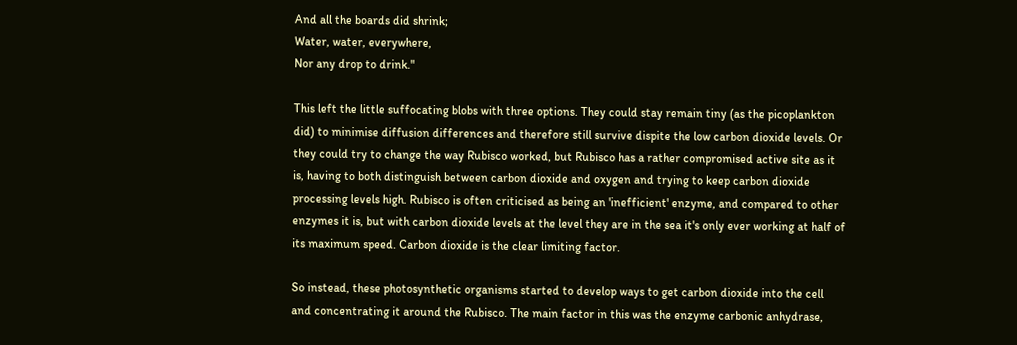And all the boards did shrink;
Water, water, everywhere,
Nor any drop to drink."

This left the little suffocating blobs with three options. They could stay remain tiny (as the picoplankton did) to minimise diffusion differences and therefore still survive dispite the low carbon dioxide levels. Or they could try to change the way Rubisco worked, but Rubisco has a rather compromised active site as it is, having to both distinguish between carbon dioxide and oxygen and trying to keep carbon dioxide processing levels high. Rubisco is often criticised as being an 'inefficient' enzyme, and compared to other enzymes it is, but with carbon dioxide levels at the level they are in the sea it's only ever working at half of its maximum speed. Carbon dioxide is the clear limiting factor.

So instead, these photosynthetic organisms started to develop ways to get carbon dioxide into the cell and concentrating it around the Rubisco. The main factor in this was the enzyme carbonic anhydrase,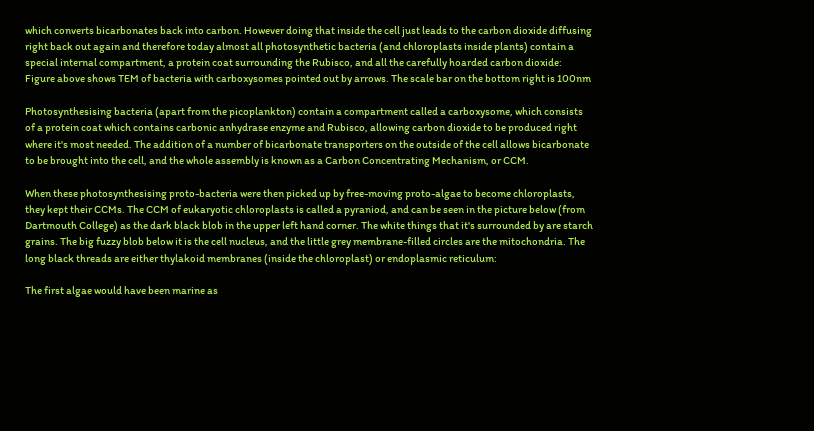which converts bicarbonates back into carbon. However doing that inside the cell just leads to the carbon dioxide diffusing right back out again and therefore today almost all photosynthetic bacteria (and chloroplasts inside plants) contain a special internal compartment, a protein coat surrounding the Rubisco, and all the carefully hoarded carbon dioxide:
Figure above shows TEM of bacteria with carboxysomes pointed out by arrows. The scale bar on the bottom right is 100nm

Photosynthesising bacteria (apart from the picoplankton) contain a compartment called a carboxysome, which consists of a protein coat which contains carbonic anhydrase enzyme and Rubisco, allowing carbon dioxide to be produced right where it's most needed. The addition of a number of bicarbonate transporters on the outside of the cell allows bicarbonate to be brought into the cell, and the whole assembly is known as a Carbon Concentrating Mechanism, or CCM.

When these photosynthesising proto-bacteria were then picked up by free-moving proto-algae to become chloroplasts, they kept their CCMs. The CCM of eukaryotic chloroplasts is called a pyraniod, and can be seen in the picture below (from Dartmouth College) as the dark black blob in the upper left hand corner. The white things that it's surrounded by are starch grains. The big fuzzy blob below it is the cell nucleus, and the little grey membrane-filled circles are the mitochondria. The long black threads are either thylakoid membranes (inside the chloroplast) or endoplasmic reticulum:

The first algae would have been marine as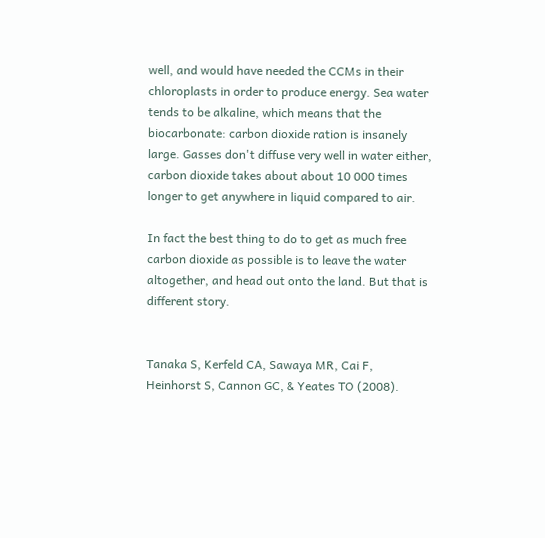well, and would have needed the CCMs in their chloroplasts in order to produce energy. Sea water tends to be alkaline, which means that the biocarbonate: carbon dioxide ration is insanely large. Gasses don't diffuse very well in water either, carbon dioxide takes about about 10 000 times longer to get anywhere in liquid compared to air.

In fact the best thing to do to get as much free carbon dioxide as possible is to leave the water altogether, and head out onto the land. But that is different story.


Tanaka S, Kerfeld CA, Sawaya MR, Cai F, Heinhorst S, Cannon GC, & Yeates TO (2008).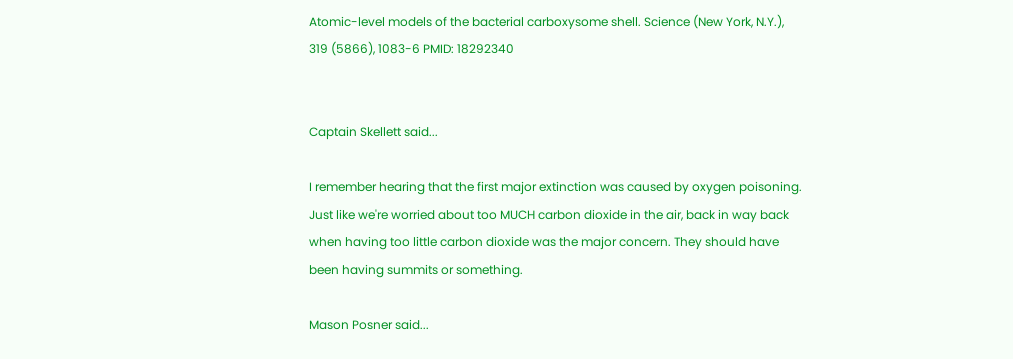Atomic-level models of the bacterial carboxysome shell. Science (New York, N.Y.), 319 (5866), 1083-6 PMID: 18292340


Captain Skellett said...

I remember hearing that the first major extinction was caused by oxygen poisoning. Just like we're worried about too MUCH carbon dioxide in the air, back in way back when having too little carbon dioxide was the major concern. They should have been having summits or something.

Mason Posner said...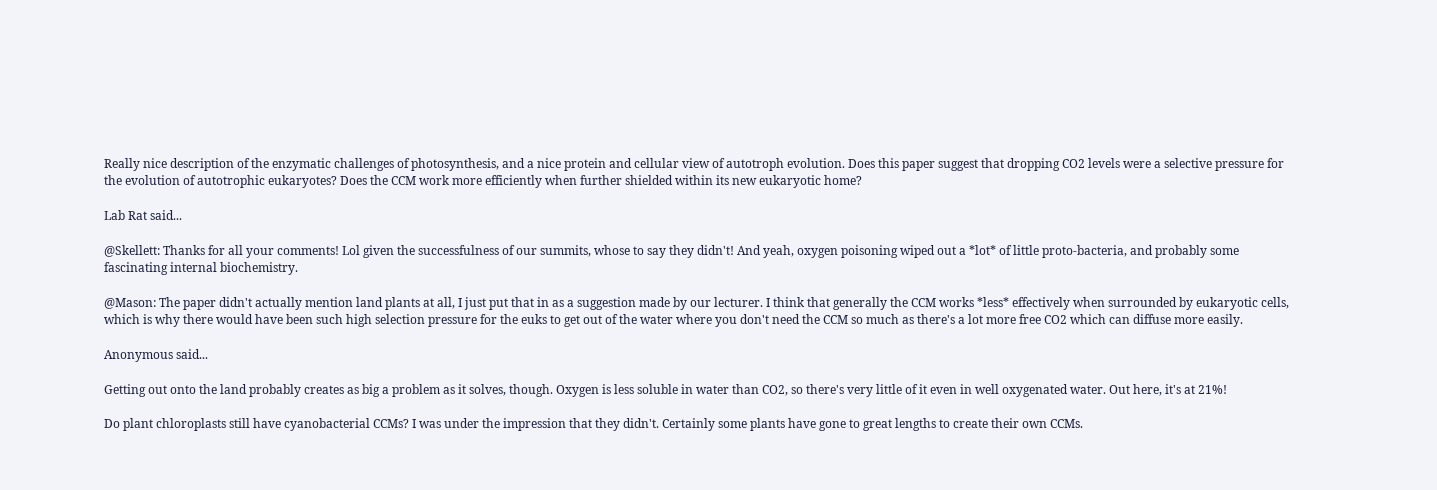Really nice description of the enzymatic challenges of photosynthesis, and a nice protein and cellular view of autotroph evolution. Does this paper suggest that dropping CO2 levels were a selective pressure for the evolution of autotrophic eukaryotes? Does the CCM work more efficiently when further shielded within its new eukaryotic home?

Lab Rat said...

@Skellett: Thanks for all your comments! Lol given the successfulness of our summits, whose to say they didn't! And yeah, oxygen poisoning wiped out a *lot* of little proto-bacteria, and probably some fascinating internal biochemistry.

@Mason: The paper didn't actually mention land plants at all, I just put that in as a suggestion made by our lecturer. I think that generally the CCM works *less* effectively when surrounded by eukaryotic cells, which is why there would have been such high selection pressure for the euks to get out of the water where you don't need the CCM so much as there's a lot more free CO2 which can diffuse more easily.

Anonymous said...

Getting out onto the land probably creates as big a problem as it solves, though. Oxygen is less soluble in water than CO2, so there's very little of it even in well oxygenated water. Out here, it's at 21%!

Do plant chloroplasts still have cyanobacterial CCMs? I was under the impression that they didn't. Certainly some plants have gone to great lengths to create their own CCMs.